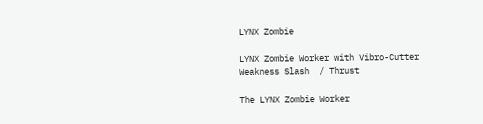LYNX Zombie

LYNX Zombie Worker with Vibro-Cutter
Weakness Slash  / Thrust

The LYNX Zombie Worker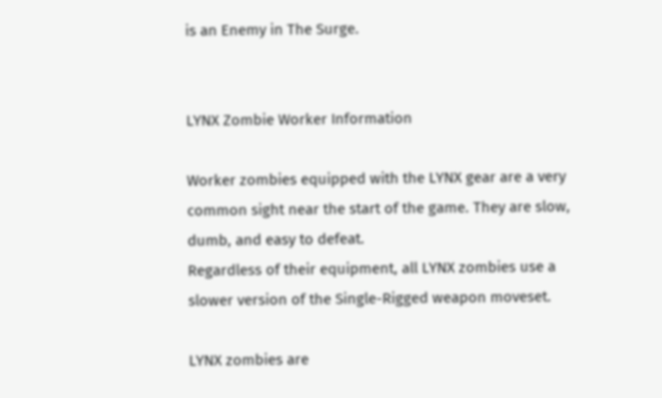is an Enemy in The Surge.


LYNX Zombie Worker Information

Worker zombies equipped with the LYNX gear are a very common sight near the start of the game. They are slow, dumb, and easy to defeat.
Regardless of their equipment, all LYNX zombies use a slower version of the Single-Rigged weapon moveset.

LYNX zombies are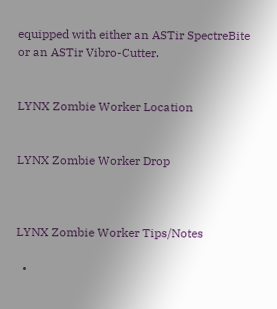equipped with either an ASTir SpectreBite or an ASTir Vibro-Cutter.


LYNX Zombie Worker Location


LYNX Zombie Worker Drop



LYNX Zombie Worker Tips/Notes

  •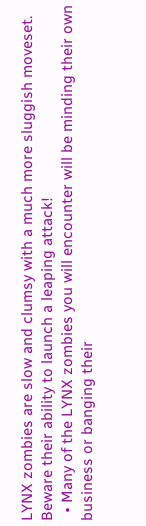LYNX zombies are slow and clumsy with a much more sluggish moveset. Beware their ability to launch a leaping attack!
  • Many of the LYNX zombies you will encounter will be minding their own business or banging their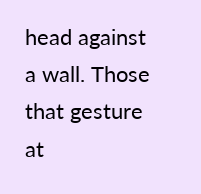head against a wall. Those that gesture at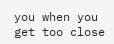you when you get too close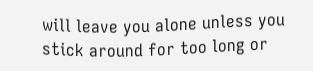will leave you alone unless you stick around for too long or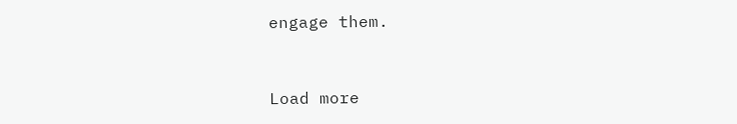engage them.


Load more